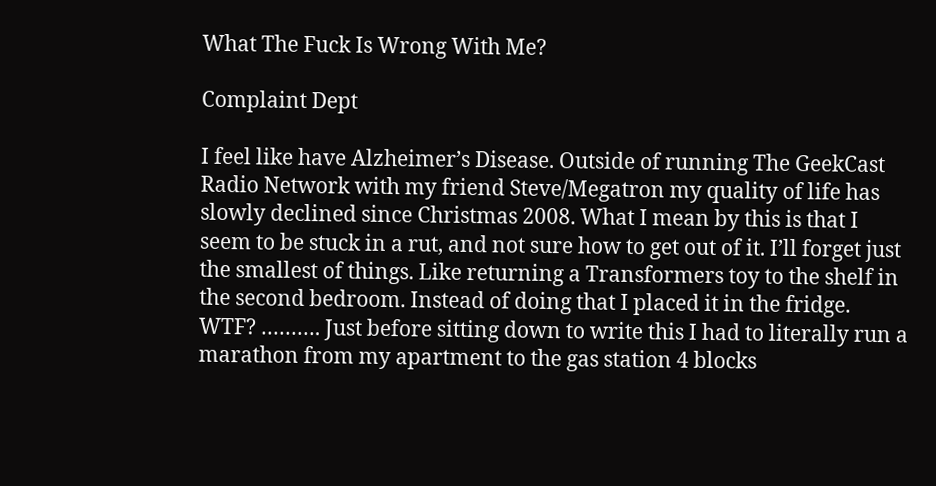What The Fuck Is Wrong With Me?

Complaint Dept

I feel like have Alzheimer’s Disease. Outside of running The GeekCast Radio Network with my friend Steve/Megatron my quality of life has slowly declined since Christmas 2008. What I mean by this is that I seem to be stuck in a rut, and not sure how to get out of it. I’ll forget just the smallest of things. Like returning a Transformers toy to the shelf in the second bedroom. Instead of doing that I placed it in the fridge. WTF? ………. Just before sitting down to write this I had to literally run a marathon from my apartment to the gas station 4 blocks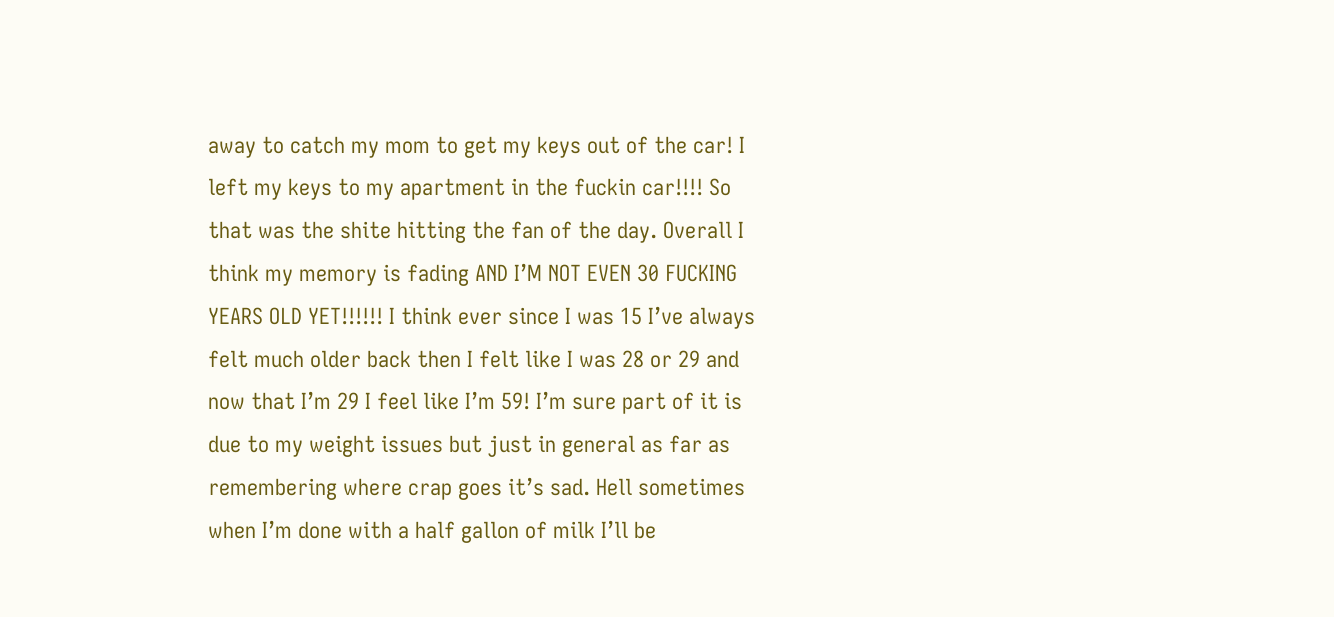away to catch my mom to get my keys out of the car! I left my keys to my apartment in the fuckin car!!!! So that was the shite hitting the fan of the day. Overall I think my memory is fading AND I’M NOT EVEN 30 FUCKING YEARS OLD YET!!!!!! I think ever since I was 15 I’ve always felt much older back then I felt like I was 28 or 29 and now that I’m 29 I feel like I’m 59! I’m sure part of it is due to my weight issues but just in general as far as remembering where crap goes it’s sad. Hell sometimes when I’m done with a half gallon of milk I’ll be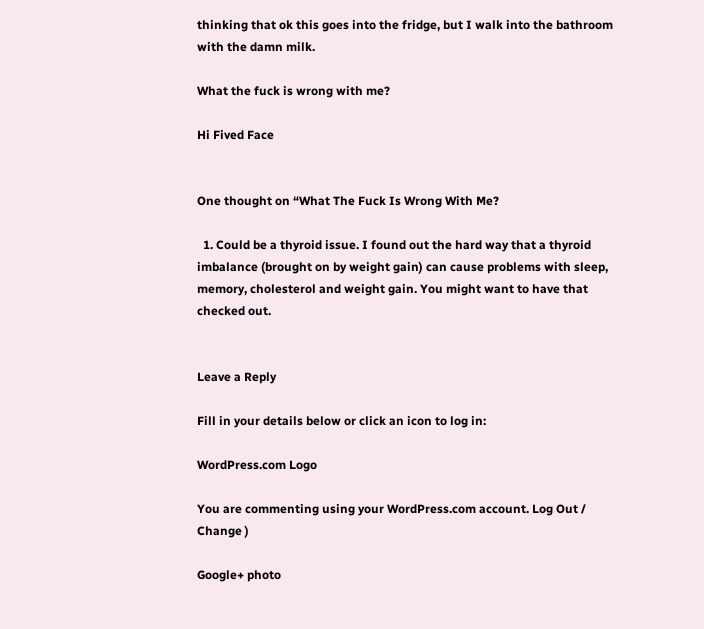thinking that ok this goes into the fridge, but I walk into the bathroom with the damn milk.

What the fuck is wrong with me?

Hi Fived Face


One thought on “What The Fuck Is Wrong With Me?

  1. Could be a thyroid issue. I found out the hard way that a thyroid imbalance (brought on by weight gain) can cause problems with sleep, memory, cholesterol and weight gain. You might want to have that checked out.


Leave a Reply

Fill in your details below or click an icon to log in:

WordPress.com Logo

You are commenting using your WordPress.com account. Log Out /  Change )

Google+ photo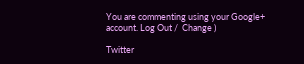You are commenting using your Google+ account. Log Out /  Change )

Twitter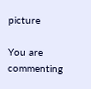picture

You are commenting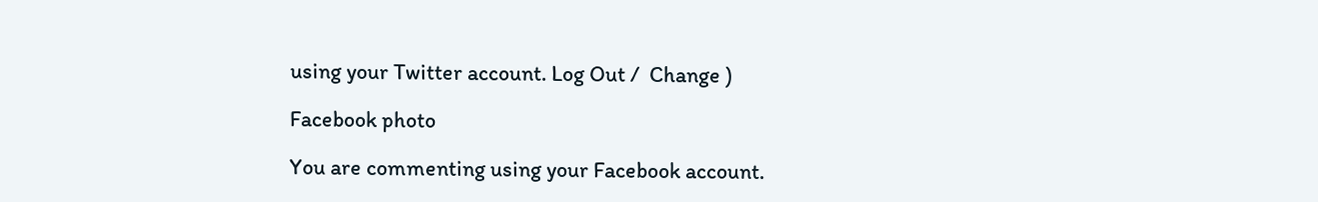using your Twitter account. Log Out /  Change )

Facebook photo

You are commenting using your Facebook account.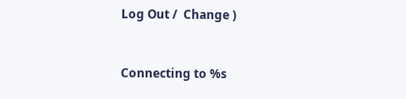Log Out /  Change )


Connecting to %s